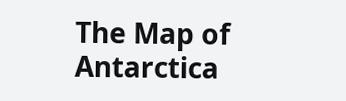The Map of Antarctica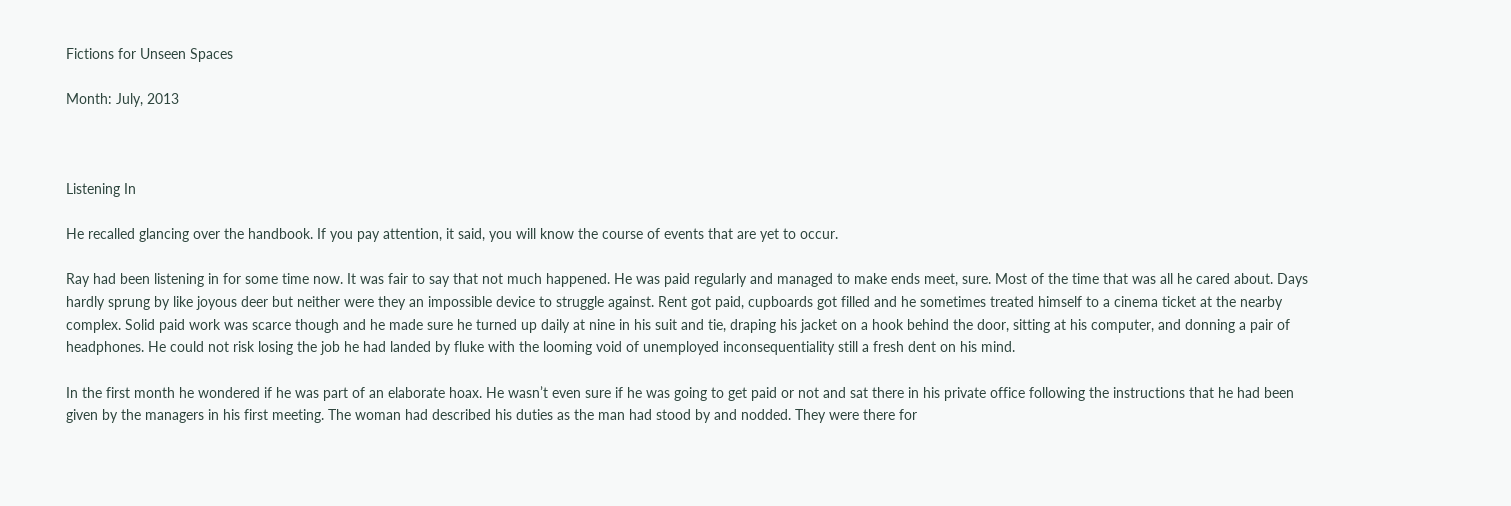Fictions for Unseen Spaces

Month: July, 2013



Listening In

He recalled glancing over the handbook. If you pay attention, it said, you will know the course of events that are yet to occur.

Ray had been listening in for some time now. It was fair to say that not much happened. He was paid regularly and managed to make ends meet, sure. Most of the time that was all he cared about. Days hardly sprung by like joyous deer but neither were they an impossible device to struggle against. Rent got paid, cupboards got filled and he sometimes treated himself to a cinema ticket at the nearby complex. Solid paid work was scarce though and he made sure he turned up daily at nine in his suit and tie, draping his jacket on a hook behind the door, sitting at his computer, and donning a pair of headphones. He could not risk losing the job he had landed by fluke with the looming void of unemployed inconsequentiality still a fresh dent on his mind.

In the first month he wondered if he was part of an elaborate hoax. He wasn’t even sure if he was going to get paid or not and sat there in his private office following the instructions that he had been given by the managers in his first meeting. The woman had described his duties as the man had stood by and nodded. They were there for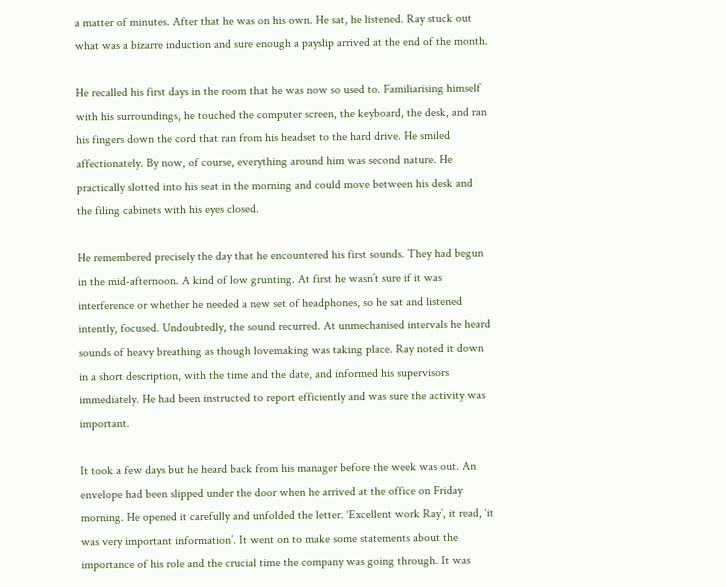a matter of minutes. After that he was on his own. He sat, he listened. Ray stuck out what was a bizarre induction and sure enough a payslip arrived at the end of the month.

He recalled his first days in the room that he was now so used to. Familiarising himself with his surroundings, he touched the computer screen, the keyboard, the desk, and ran his fingers down the cord that ran from his headset to the hard drive. He smiled affectionately. By now, of course, everything around him was second nature. He practically slotted into his seat in the morning and could move between his desk and the filing cabinets with his eyes closed.

He remembered precisely the day that he encountered his first sounds. They had begun in the mid-afternoon. A kind of low grunting. At first he wasn’t sure if it was interference or whether he needed a new set of headphones, so he sat and listened intently, focused. Undoubtedly, the sound recurred. At unmechanised intervals he heard sounds of heavy breathing as though lovemaking was taking place. Ray noted it down in a short description, with the time and the date, and informed his supervisors immediately. He had been instructed to report efficiently and was sure the activity was important.

It took a few days but he heard back from his manager before the week was out. An envelope had been slipped under the door when he arrived at the office on Friday morning. He opened it carefully and unfolded the letter. ‘Excellent work Ray’, it read, ‘it was very important information’. It went on to make some statements about the importance of his role and the crucial time the company was going through. It was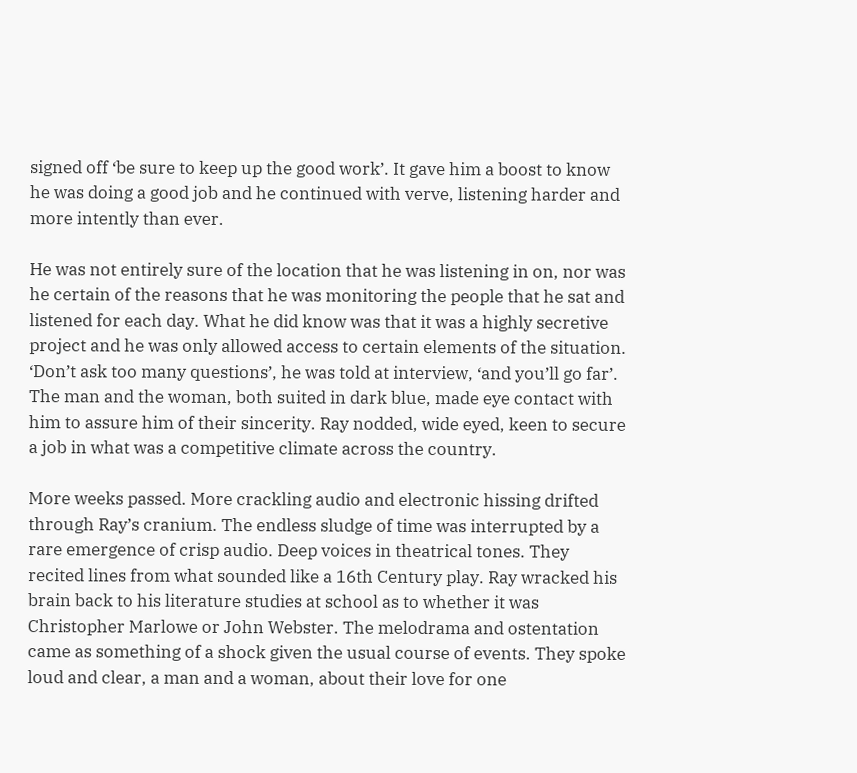signed off ‘be sure to keep up the good work’. It gave him a boost to know he was doing a good job and he continued with verve, listening harder and more intently than ever.

He was not entirely sure of the location that he was listening in on, nor was he certain of the reasons that he was monitoring the people that he sat and listened for each day. What he did know was that it was a highly secretive project and he was only allowed access to certain elements of the situation. ‘Don’t ask too many questions’, he was told at interview, ‘and you’ll go far’. The man and the woman, both suited in dark blue, made eye contact with him to assure him of their sincerity. Ray nodded, wide eyed, keen to secure a job in what was a competitive climate across the country.

More weeks passed. More crackling audio and electronic hissing drifted through Ray’s cranium. The endless sludge of time was interrupted by a rare emergence of crisp audio. Deep voices in theatrical tones. They recited lines from what sounded like a 16th Century play. Ray wracked his brain back to his literature studies at school as to whether it was Christopher Marlowe or John Webster. The melodrama and ostentation came as something of a shock given the usual course of events. They spoke loud and clear, a man and a woman, about their love for one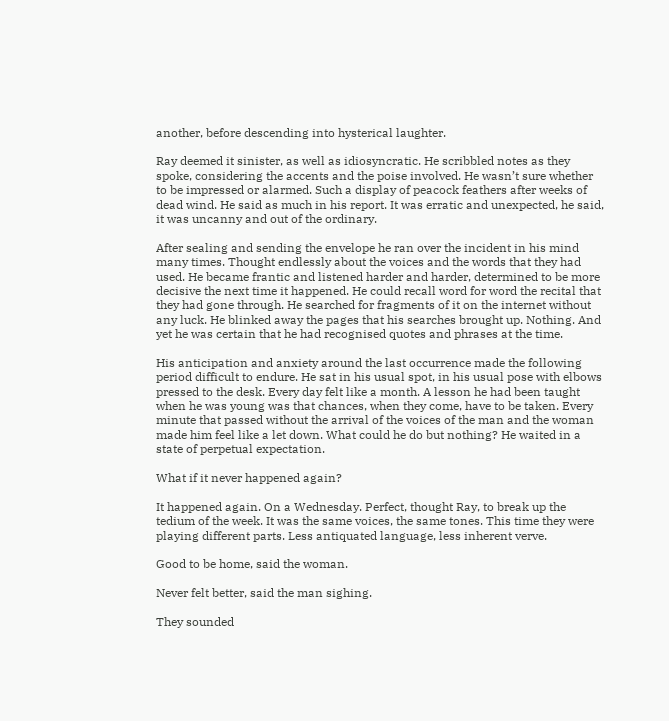another, before descending into hysterical laughter.

Ray deemed it sinister, as well as idiosyncratic. He scribbled notes as they spoke, considering the accents and the poise involved. He wasn’t sure whether to be impressed or alarmed. Such a display of peacock feathers after weeks of dead wind. He said as much in his report. It was erratic and unexpected, he said, it was uncanny and out of the ordinary.

After sealing and sending the envelope he ran over the incident in his mind many times. Thought endlessly about the voices and the words that they had used. He became frantic and listened harder and harder, determined to be more decisive the next time it happened. He could recall word for word the recital that they had gone through. He searched for fragments of it on the internet without any luck. He blinked away the pages that his searches brought up. Nothing. And yet he was certain that he had recognised quotes and phrases at the time.

His anticipation and anxiety around the last occurrence made the following period difficult to endure. He sat in his usual spot, in his usual pose with elbows pressed to the desk. Every day felt like a month. A lesson he had been taught when he was young was that chances, when they come, have to be taken. Every minute that passed without the arrival of the voices of the man and the woman made him feel like a let down. What could he do but nothing? He waited in a state of perpetual expectation.

What if it never happened again?

It happened again. On a Wednesday. Perfect, thought Ray, to break up the tedium of the week. It was the same voices, the same tones. This time they were playing different parts. Less antiquated language, less inherent verve.

Good to be home, said the woman.

Never felt better, said the man sighing.

They sounded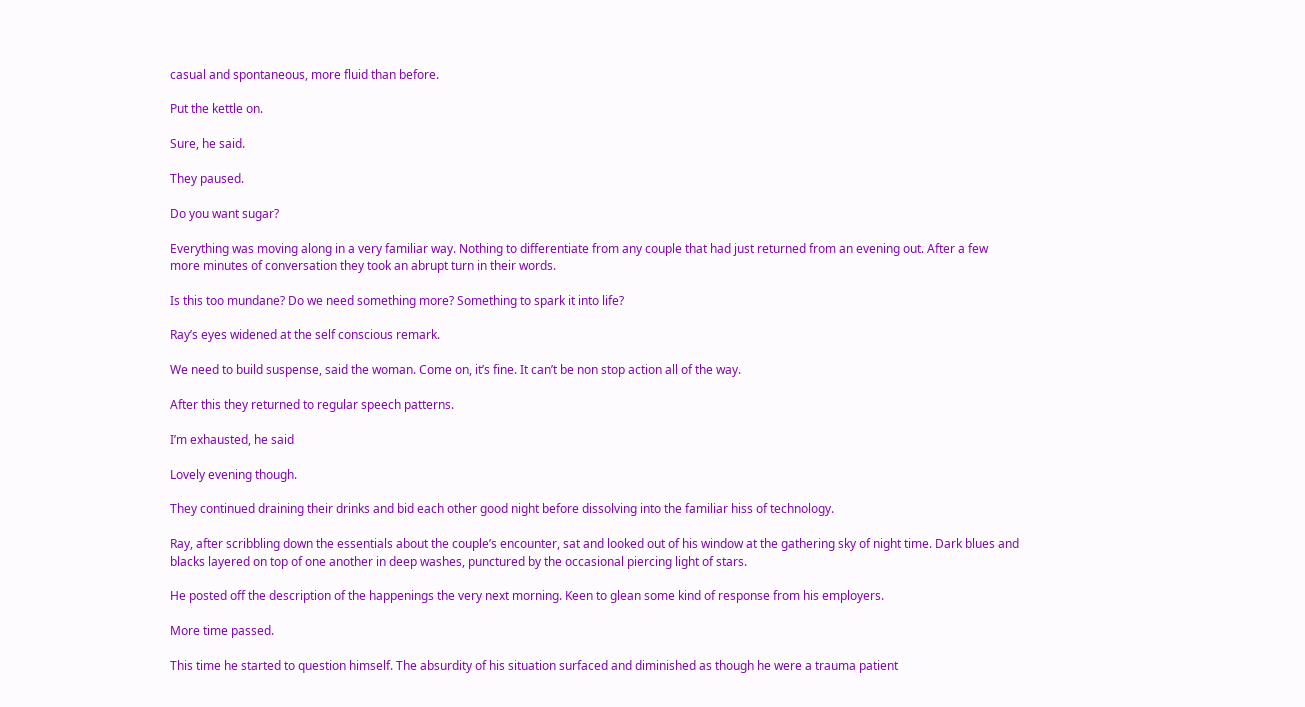casual and spontaneous, more fluid than before.

Put the kettle on.

Sure, he said.

They paused.

Do you want sugar?

Everything was moving along in a very familiar way. Nothing to differentiate from any couple that had just returned from an evening out. After a few more minutes of conversation they took an abrupt turn in their words.

Is this too mundane? Do we need something more? Something to spark it into life?

Ray’s eyes widened at the self conscious remark.

We need to build suspense, said the woman. Come on, it’s fine. It can’t be non stop action all of the way.

After this they returned to regular speech patterns.

I’m exhausted, he said

Lovely evening though.

They continued draining their drinks and bid each other good night before dissolving into the familiar hiss of technology.

Ray, after scribbling down the essentials about the couple’s encounter, sat and looked out of his window at the gathering sky of night time. Dark blues and blacks layered on top of one another in deep washes, punctured by the occasional piercing light of stars.

He posted off the description of the happenings the very next morning. Keen to glean some kind of response from his employers.

More time passed.

This time he started to question himself. The absurdity of his situation surfaced and diminished as though he were a trauma patient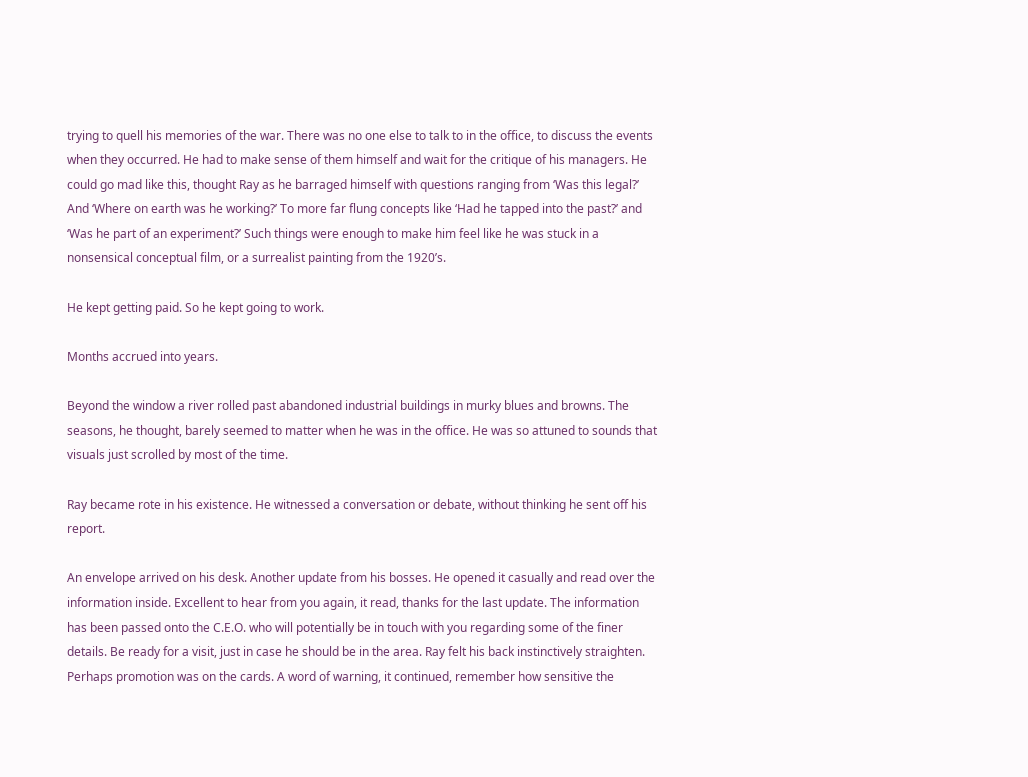trying to quell his memories of the war. There was no one else to talk to in the office, to discuss the events when they occurred. He had to make sense of them himself and wait for the critique of his managers. He could go mad like this, thought Ray as he barraged himself with questions ranging from ‘Was this legal?’ And ‘Where on earth was he working?’ To more far flung concepts like ‘Had he tapped into the past?’ and ‘Was he part of an experiment?’ Such things were enough to make him feel like he was stuck in a nonsensical conceptual film, or a surrealist painting from the 1920’s.

He kept getting paid. So he kept going to work.

Months accrued into years.

Beyond the window a river rolled past abandoned industrial buildings in murky blues and browns. The seasons, he thought, barely seemed to matter when he was in the office. He was so attuned to sounds that visuals just scrolled by most of the time.

Ray became rote in his existence. He witnessed a conversation or debate, without thinking he sent off his report.

An envelope arrived on his desk. Another update from his bosses. He opened it casually and read over the information inside. Excellent to hear from you again, it read, thanks for the last update. The information has been passed onto the C.E.O. who will potentially be in touch with you regarding some of the finer details. Be ready for a visit, just in case he should be in the area. Ray felt his back instinctively straighten. Perhaps promotion was on the cards. A word of warning, it continued, remember how sensitive the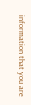information that you are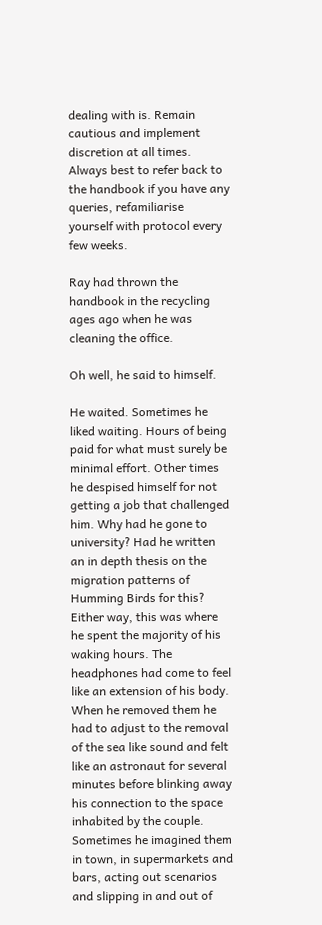dealing with is. Remain cautious and implement discretion at all times. Always best to refer back to the handbook if you have any queries, refamiliarise yourself with protocol every few weeks.

Ray had thrown the handbook in the recycling ages ago when he was cleaning the office.

Oh well, he said to himself.

He waited. Sometimes he liked waiting. Hours of being paid for what must surely be minimal effort. Other times he despised himself for not getting a job that challenged him. Why had he gone to university? Had he written an in depth thesis on the migration patterns of Humming Birds for this? Either way, this was where he spent the majority of his waking hours. The headphones had come to feel like an extension of his body. When he removed them he had to adjust to the removal of the sea like sound and felt like an astronaut for several minutes before blinking away his connection to the space inhabited by the couple. Sometimes he imagined them in town, in supermarkets and bars, acting out scenarios and slipping in and out of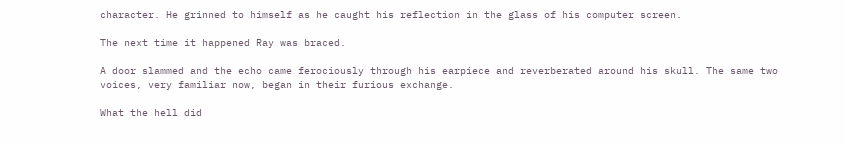character. He grinned to himself as he caught his reflection in the glass of his computer screen.

The next time it happened Ray was braced.

A door slammed and the echo came ferociously through his earpiece and reverberated around his skull. The same two voices, very familiar now, began in their furious exchange.

What the hell did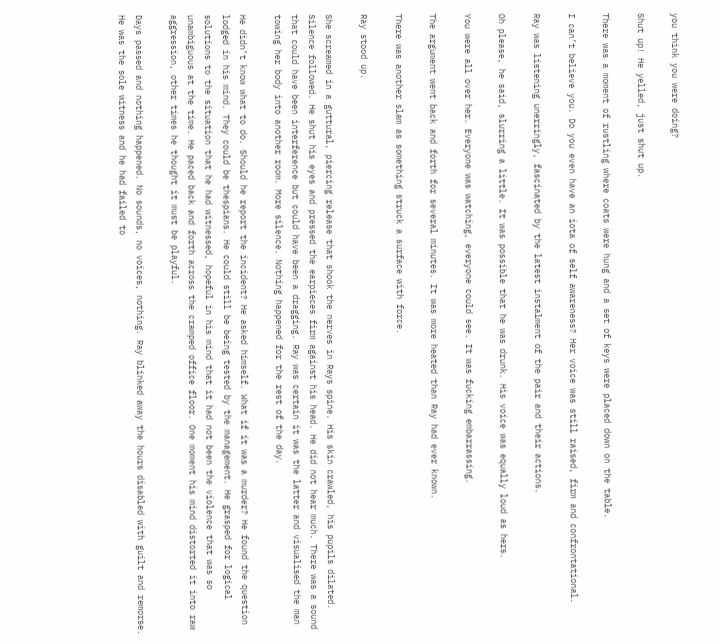you think you were doing?

Shut up! He yelled, just shut up.

There was a moment of rustling where coats were hung and a set of keys were placed down on the table.

I can’t believe you. Do you even have an iota of self awareness? Her voice was still raised, firm and confrontational.

Ray was listening unerringly, fascinated by the latest instalment of the pair and their actions.

Oh please, he said, slurring a little. It was possible that he was drunk. His voice was equally loud as hers.

You were all over her. Everyone was watching, everyone could see. It was fucking embarrassing.

The argument went back and forth for several minutes. It was more heated than Ray had ever known.

There was another slam as something struck a surface with force.

Ray stood up.

She screamed in a guttural, piercing release that shook the nerves in Rays spine. His skin crawled, his pupils dilated. Silence followed. He shut his eyes and pressed the earpieces firm against his head. He did not hear much. There was a sound that could have been interference but could have been a dragging. Ray was certain it was the latter and visualised the man towing her body into another room. More silence. Nothing happened for the rest of the day.

He didn’t know what to do. Should he report the incident? He asked himself. What if it was a murder? He found the question lodged in his mind. They could be thespians. He could still be being tested by the management. He grasped for logical solutions to the situation that he had witnessed, hopeful in his mind that it had not been the violence that was so unambiguous at the time. He paced back and forth across the cramped office floor. One moment his mind distorted it into raw aggression, other times he thought it must be playful.

Days passed and nothing happened. No sounds, no voices, nothing. Ray blinked away the hours disabled with guilt and remorse. He was the sole witness and he had failed to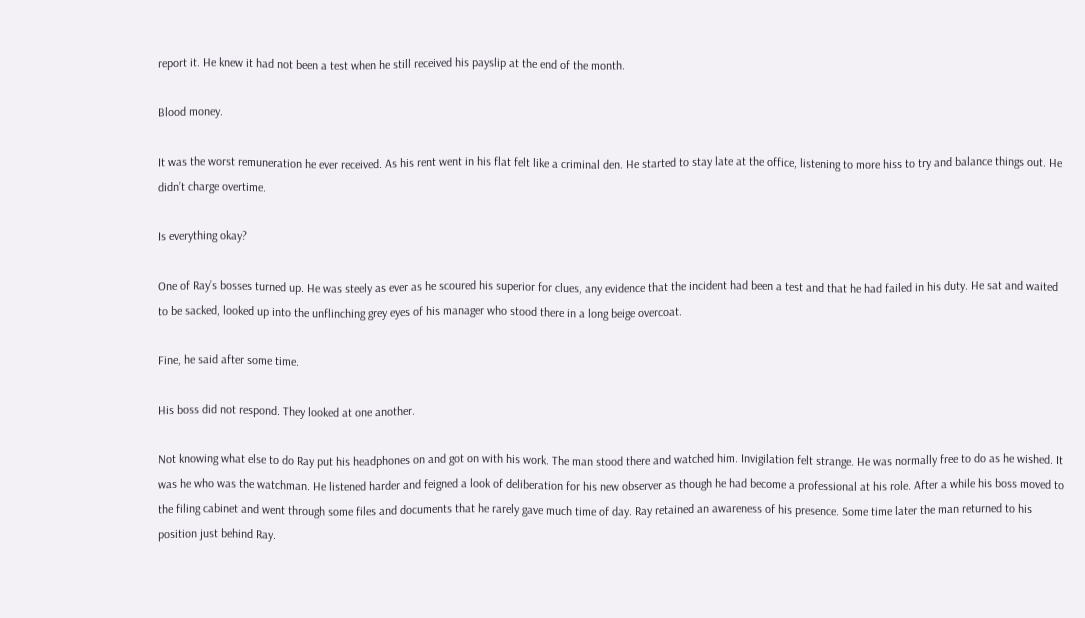report it. He knew it had not been a test when he still received his payslip at the end of the month.

Blood money.

It was the worst remuneration he ever received. As his rent went in his flat felt like a criminal den. He started to stay late at the office, listening to more hiss to try and balance things out. He didn’t charge overtime.

Is everything okay?

One of Ray’s bosses turned up. He was steely as ever as he scoured his superior for clues, any evidence that the incident had been a test and that he had failed in his duty. He sat and waited to be sacked, looked up into the unflinching grey eyes of his manager who stood there in a long beige overcoat.

Fine, he said after some time.

His boss did not respond. They looked at one another.

Not knowing what else to do Ray put his headphones on and got on with his work. The man stood there and watched him. Invigilation felt strange. He was normally free to do as he wished. It was he who was the watchman. He listened harder and feigned a look of deliberation for his new observer as though he had become a professional at his role. After a while his boss moved to the filing cabinet and went through some files and documents that he rarely gave much time of day. Ray retained an awareness of his presence. Some time later the man returned to his position just behind Ray.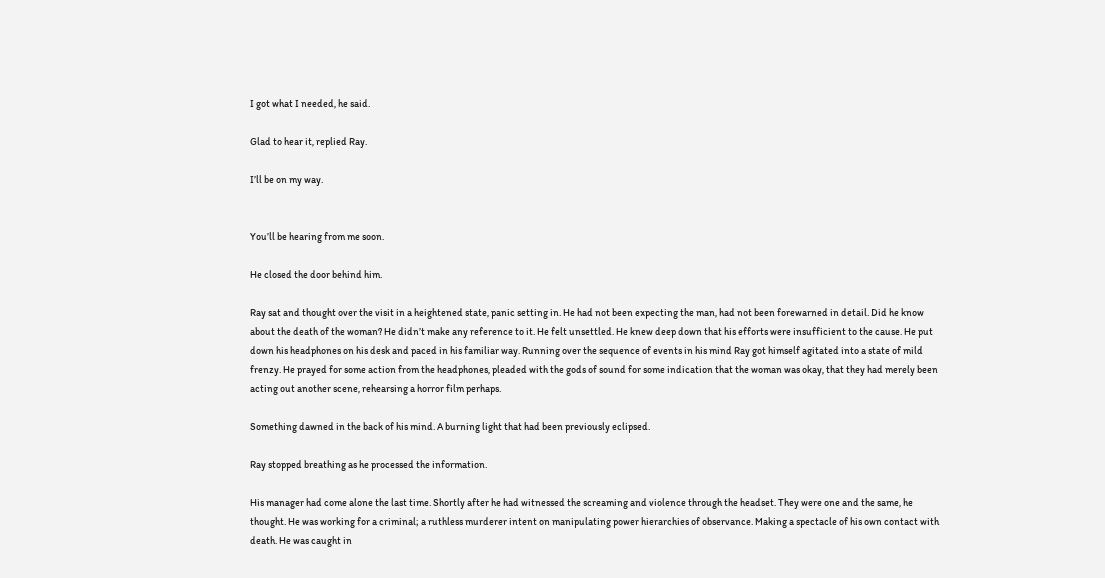I got what I needed, he said.

Glad to hear it, replied Ray.

I’ll be on my way.


You’ll be hearing from me soon.

He closed the door behind him.

Ray sat and thought over the visit in a heightened state, panic setting in. He had not been expecting the man, had not been forewarned in detail. Did he know about the death of the woman? He didn’t make any reference to it. He felt unsettled. He knew deep down that his efforts were insufficient to the cause. He put down his headphones on his desk and paced in his familiar way. Running over the sequence of events in his mind Ray got himself agitated into a state of mild frenzy. He prayed for some action from the headphones, pleaded with the gods of sound for some indication that the woman was okay, that they had merely been acting out another scene, rehearsing a horror film perhaps.

Something dawned in the back of his mind. A burning light that had been previously eclipsed.

Ray stopped breathing as he processed the information.

His manager had come alone the last time. Shortly after he had witnessed the screaming and violence through the headset. They were one and the same, he thought. He was working for a criminal; a ruthless murderer intent on manipulating power hierarchies of observance. Making a spectacle of his own contact with death. He was caught in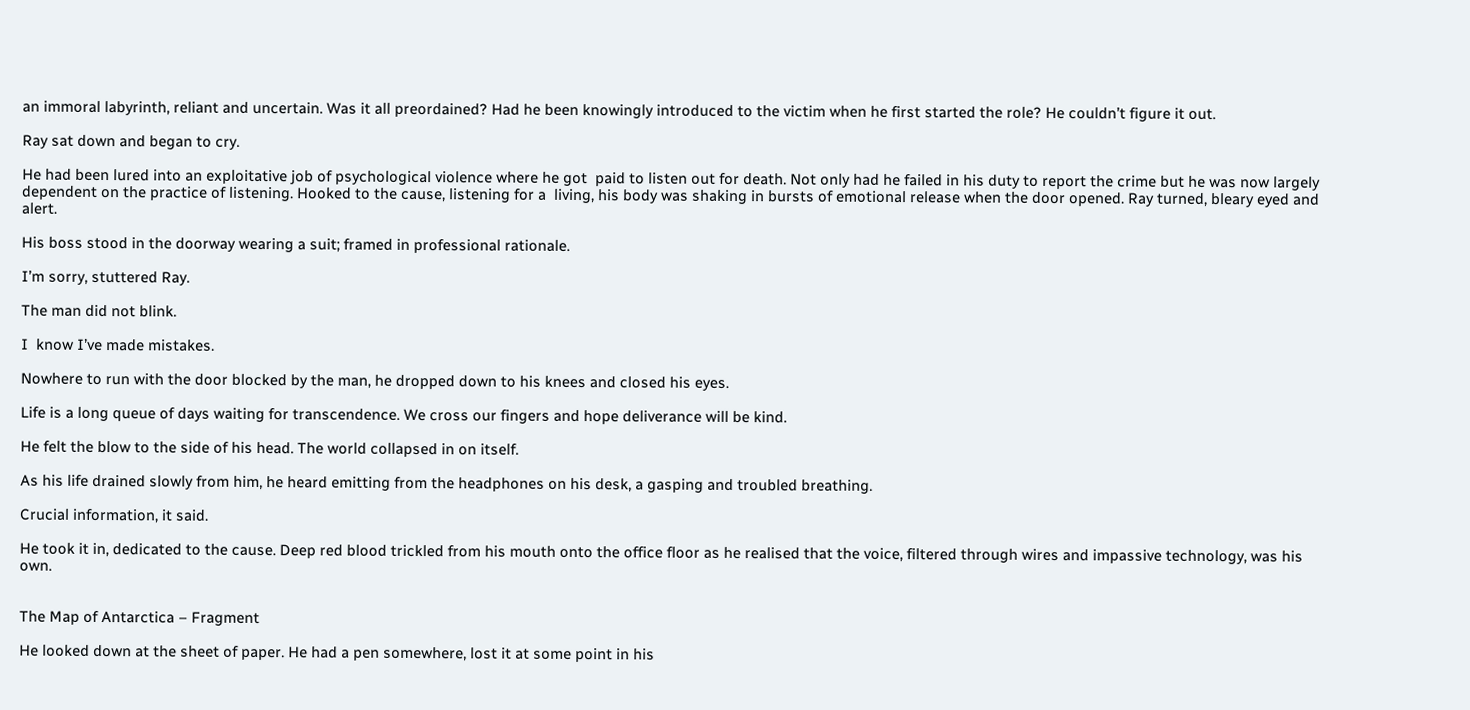an immoral labyrinth, reliant and uncertain. Was it all preordained? Had he been knowingly introduced to the victim when he first started the role? He couldn’t figure it out.

Ray sat down and began to cry.

He had been lured into an exploitative job of psychological violence where he got  paid to listen out for death. Not only had he failed in his duty to report the crime but he was now largely dependent on the practice of listening. Hooked to the cause, listening for a  living, his body was shaking in bursts of emotional release when the door opened. Ray turned, bleary eyed and alert.

His boss stood in the doorway wearing a suit; framed in professional rationale.

I’m sorry, stuttered Ray.

The man did not blink.

I  know I’ve made mistakes.

Nowhere to run with the door blocked by the man, he dropped down to his knees and closed his eyes.

Life is a long queue of days waiting for transcendence. We cross our fingers and hope deliverance will be kind.

He felt the blow to the side of his head. The world collapsed in on itself.

As his life drained slowly from him, he heard emitting from the headphones on his desk, a gasping and troubled breathing.

Crucial information, it said.

He took it in, dedicated to the cause. Deep red blood trickled from his mouth onto the office floor as he realised that the voice, filtered through wires and impassive technology, was his own.


The Map of Antarctica – Fragment

He looked down at the sheet of paper. He had a pen somewhere, lost it at some point in his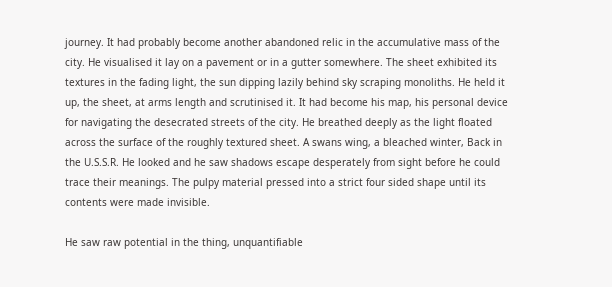journey. It had probably become another abandoned relic in the accumulative mass of the city. He visualised it lay on a pavement or in a gutter somewhere. The sheet exhibited its textures in the fading light, the sun dipping lazily behind sky scraping monoliths. He held it up, the sheet, at arms length and scrutinised it. It had become his map, his personal device for navigating the desecrated streets of the city. He breathed deeply as the light floated across the surface of the roughly textured sheet. A swans wing, a bleached winter, Back in the U.S.S.R. He looked and he saw shadows escape desperately from sight before he could trace their meanings. The pulpy material pressed into a strict four sided shape until its contents were made invisible.

He saw raw potential in the thing, unquantifiable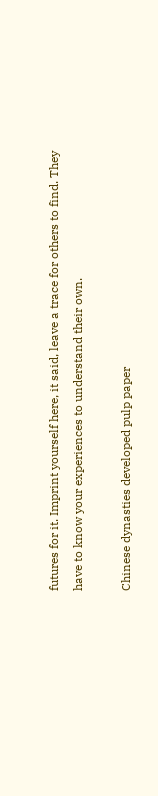futures for it. Imprint yourself here, it said, leave a trace for others to find. They have to know your experiences to understand their own.

Chinese dynasties developed pulp paper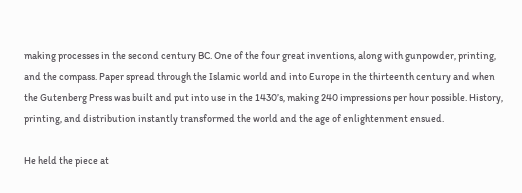making processes in the second century BC. One of the four great inventions, along with gunpowder, printing, and the compass. Paper spread through the Islamic world and into Europe in the thirteenth century and when the Gutenberg Press was built and put into use in the 1430’s, making 240 impressions per hour possible. History, printing, and distribution instantly transformed the world and the age of enlightenment ensued.

He held the piece at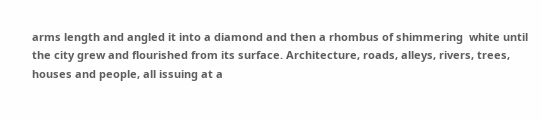arms length and angled it into a diamond and then a rhombus of shimmering  white until the city grew and flourished from its surface. Architecture, roads, alleys, rivers, trees, houses and people, all issuing at a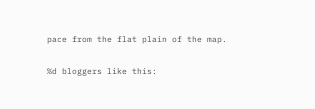pace from the flat plain of the map.

%d bloggers like this: